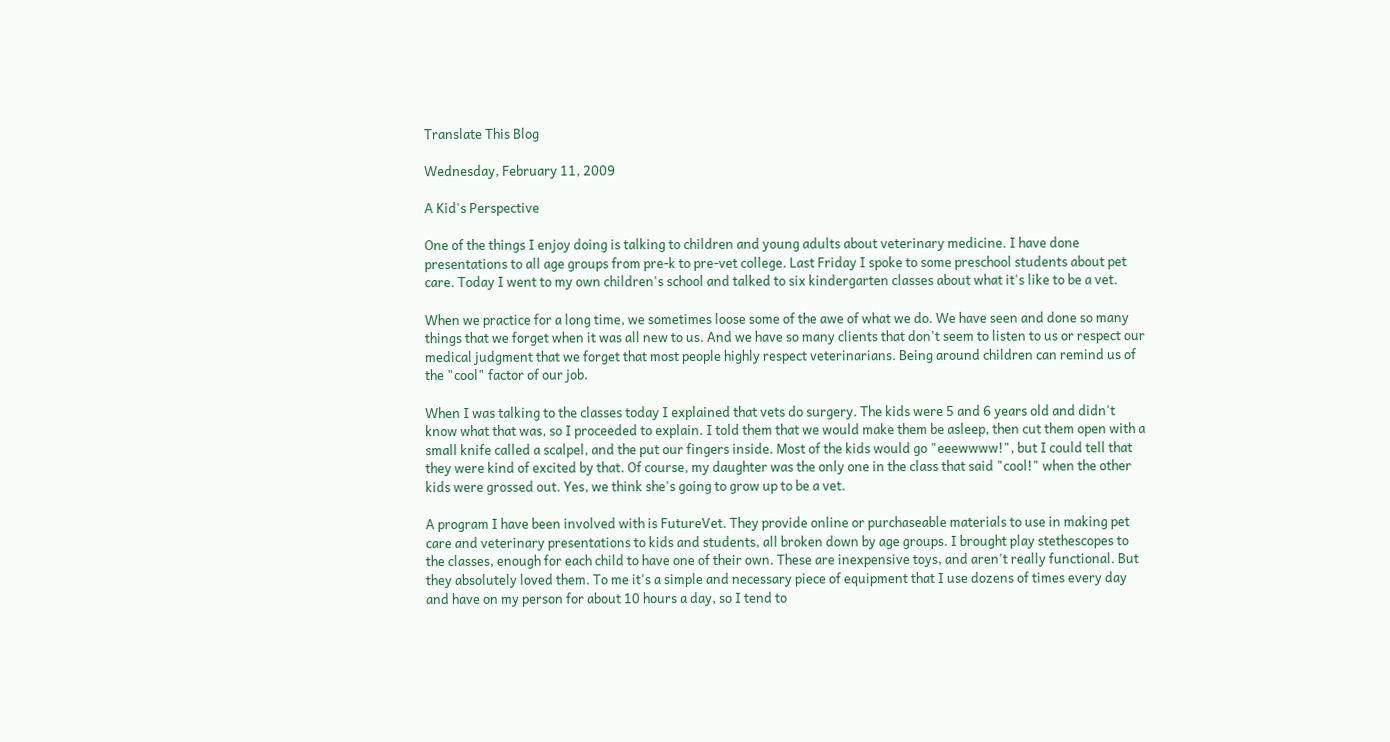Translate This Blog

Wednesday, February 11, 2009

A Kid's Perspective

One of the things I enjoy doing is talking to children and young adults about veterinary medicine. I have done presentations to all age groups from pre-k to pre-vet college. Last Friday I spoke to some preschool students about pet care. Today I went to my own children's school and talked to six kindergarten classes about what it's like to be a vet.

When we practice for a long time, we sometimes loose some of the awe of what we do. We have seen and done so many things that we forget when it was all new to us. And we have so many clients that don't seem to listen to us or respect our medical judgment that we forget that most people highly respect veterinarians. Being around children can remind us of the "cool" factor of our job.

When I was talking to the classes today I explained that vets do surgery. The kids were 5 and 6 years old and didn't know what that was, so I proceeded to explain. I told them that we would make them be asleep, then cut them open with a small knife called a scalpel, and the put our fingers inside. Most of the kids would go "eeewwww!", but I could tell that they were kind of excited by that. Of course, my daughter was the only one in the class that said "cool!" when the other kids were grossed out. Yes, we think she's going to grow up to be a vet.

A program I have been involved with is FutureVet. They provide online or purchaseable materials to use in making pet care and veterinary presentations to kids and students, all broken down by age groups. I brought play stethescopes to the classes, enough for each child to have one of their own. These are inexpensive toys, and aren't really functional. But they absolutely loved them. To me it's a simple and necessary piece of equipment that I use dozens of times every day and have on my person for about 10 hours a day, so I tend to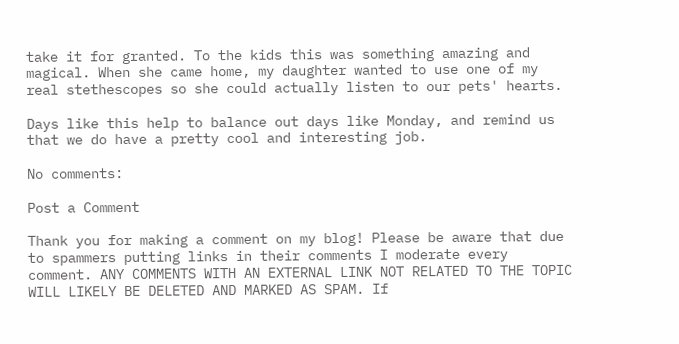take it for granted. To the kids this was something amazing and magical. When she came home, my daughter wanted to use one of my real stethescopes so she could actually listen to our pets' hearts.

Days like this help to balance out days like Monday, and remind us that we do have a pretty cool and interesting job.

No comments:

Post a Comment

Thank you for making a comment on my blog! Please be aware that due to spammers putting links in their comments I moderate every comment. ANY COMMENTS WITH AN EXTERNAL LINK NOT RELATED TO THE TOPIC WILL LIKELY BE DELETED AND MARKED AS SPAM. If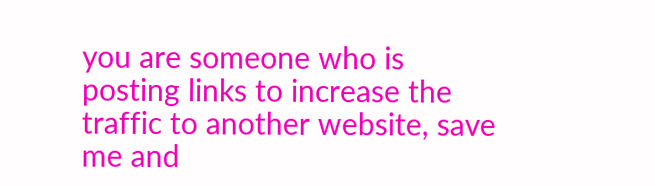you are someone who is posting links to increase the traffic to another website, save me and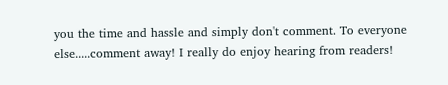you the time and hassle and simply don't comment. To everyone else.....comment away! I really do enjoy hearing from readers!